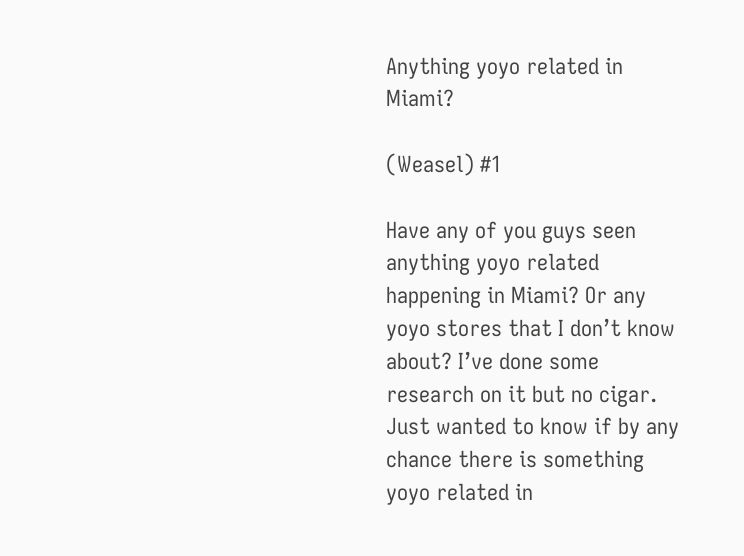Anything yoyo related in Miami?

(Weasel) #1

Have any of you guys seen anything yoyo related happening in Miami? Or any yoyo stores that I don’t know about? I’ve done some research on it but no cigar. Just wanted to know if by any chance there is something yoyo related in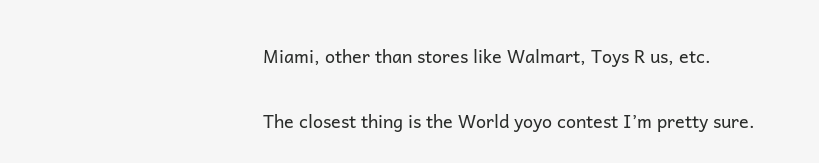Miami, other than stores like Walmart, Toys R us, etc.


The closest thing is the World yoyo contest I’m pretty sure.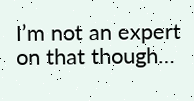I’m not an expert on that though…